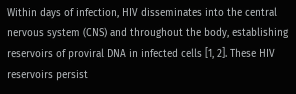Within days of infection, HIV disseminates into the central nervous system (CNS) and throughout the body, establishing reservoirs of proviral DNA in infected cells [1, 2]. These HIV reservoirs persist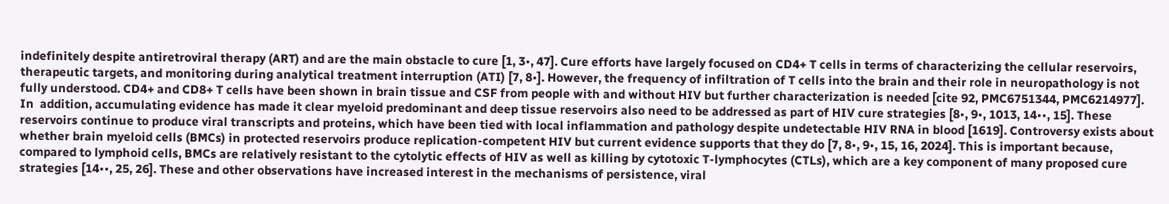indefinitely despite antiretroviral therapy (ART) and are the main obstacle to cure [1, 3•, 47]. Cure efforts have largely focused on CD4+ T cells in terms of characterizing the cellular reservoirs, therapeutic targets, and monitoring during analytical treatment interruption (ATI) [7, 8•]. However, the frequency of infiltration of T cells into the brain and their role in neuropathology is not fully understood. CD4+ and CD8+ T cells have been shown in brain tissue and CSF from people with and without HIV but further characterization is needed [cite 92, PMC6751344, PMC6214977]. In  addition, accumulating evidence has made it clear myeloid predominant and deep tissue reservoirs also need to be addressed as part of HIV cure strategies [8•, 9•, 1013, 14••, 15]. These reservoirs continue to produce viral transcripts and proteins, which have been tied with local inflammation and pathology despite undetectable HIV RNA in blood [1619]. Controversy exists about whether brain myeloid cells (BMCs) in protected reservoirs produce replication-competent HIV but current evidence supports that they do [7, 8•, 9•, 15, 16, 2024]. This is important because, compared to lymphoid cells, BMCs are relatively resistant to the cytolytic effects of HIV as well as killing by cytotoxic T-lymphocytes (CTLs), which are a key component of many proposed cure strategies [14••, 25, 26]. These and other observations have increased interest in the mechanisms of persistence, viral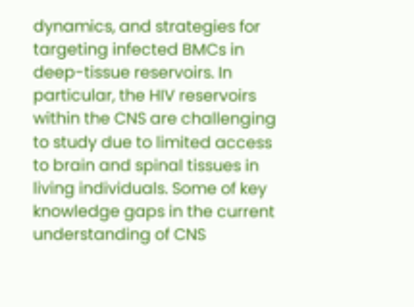dynamics, and strategies for targeting infected BMCs in deep-tissue reservoirs. In particular, the HIV reservoirs within the CNS are challenging to study due to limited access to brain and spinal tissues in living individuals. Some of key knowledge gaps in the current understanding of CNS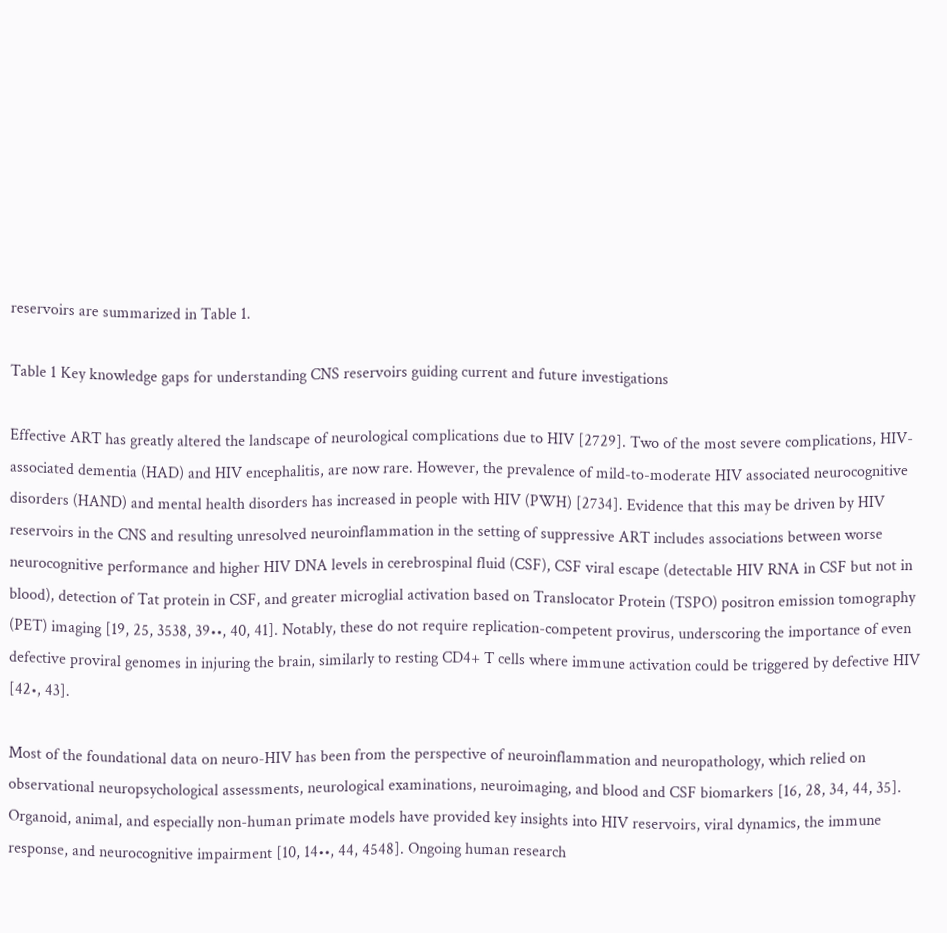reservoirs are summarized in Table 1.

Table 1 Key knowledge gaps for understanding CNS reservoirs guiding current and future investigations

Effective ART has greatly altered the landscape of neurological complications due to HIV [2729]. Two of the most severe complications, HIV-associated dementia (HAD) and HIV encephalitis, are now rare. However, the prevalence of mild-to-moderate HIV associated neurocognitive disorders (HAND) and mental health disorders has increased in people with HIV (PWH) [2734]. Evidence that this may be driven by HIV reservoirs in the CNS and resulting unresolved neuroinflammation in the setting of suppressive ART includes associations between worse neurocognitive performance and higher HIV DNA levels in cerebrospinal fluid (CSF), CSF viral escape (detectable HIV RNA in CSF but not in blood), detection of Tat protein in CSF, and greater microglial activation based on Translocator Protein (TSPO) positron emission tomography (PET) imaging [19, 25, 3538, 39••, 40, 41]. Notably, these do not require replication-competent provirus, underscoring the importance of even defective proviral genomes in injuring the brain, similarly to resting CD4+ T cells where immune activation could be triggered by defective HIV [42•, 43].

Most of the foundational data on neuro-HIV has been from the perspective of neuroinflammation and neuropathology, which relied on observational neuropsychological assessments, neurological examinations, neuroimaging, and blood and CSF biomarkers [16, 28, 34, 44, 35]. Organoid, animal, and especially non-human primate models have provided key insights into HIV reservoirs, viral dynamics, the immune response, and neurocognitive impairment [10, 14••, 44, 4548]. Ongoing human research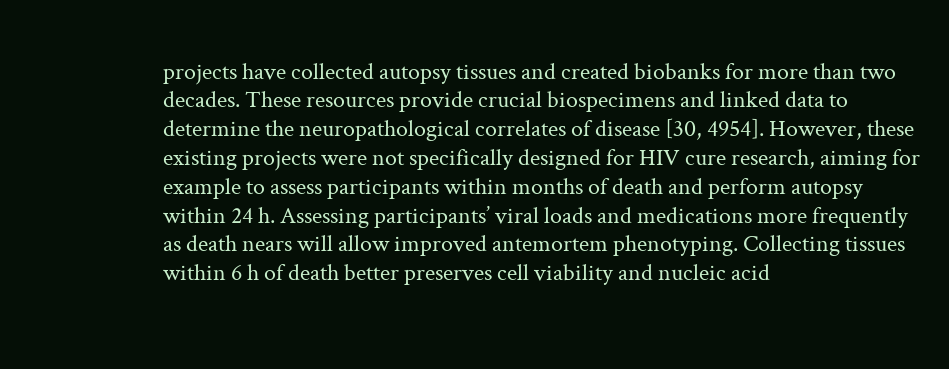projects have collected autopsy tissues and created biobanks for more than two decades. These resources provide crucial biospecimens and linked data to determine the neuropathological correlates of disease [30, 4954]. However, these existing projects were not specifically designed for HIV cure research, aiming for example to assess participants within months of death and perform autopsy within 24 h. Assessing participants’ viral loads and medications more frequently as death nears will allow improved antemortem phenotyping. Collecting tissues within 6 h of death better preserves cell viability and nucleic acid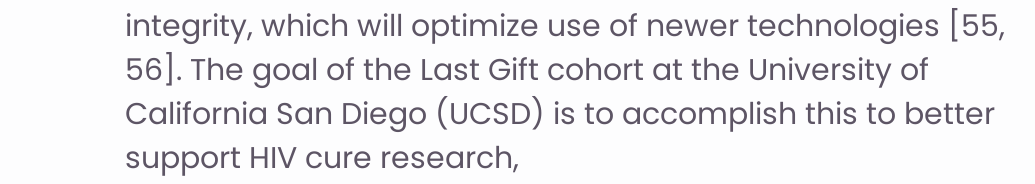integrity, which will optimize use of newer technologies [55, 56]. The goal of the Last Gift cohort at the University of California San Diego (UCSD) is to accomplish this to better support HIV cure research,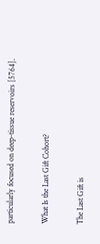particularly focused on deep-tissue reservoirs [5764].

What Is the Last Gift Cohort?

The Last Gift is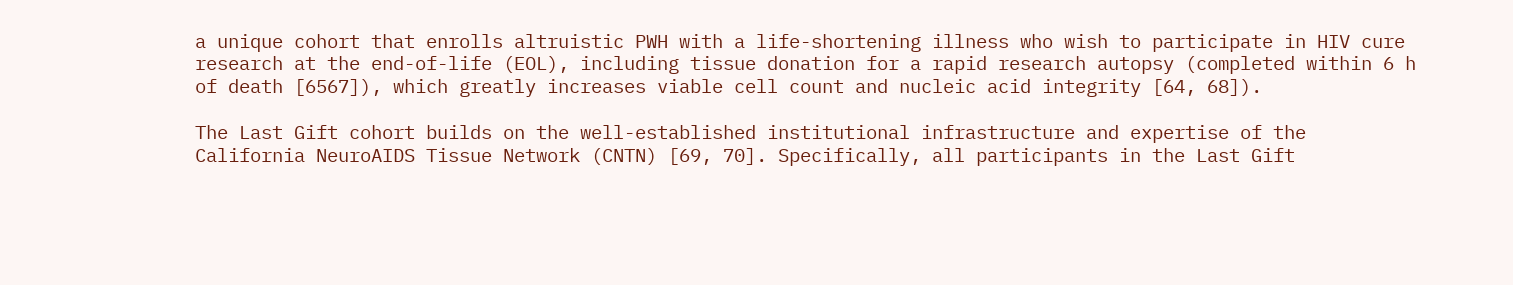a unique cohort that enrolls altruistic PWH with a life-shortening illness who wish to participate in HIV cure research at the end-of-life (EOL), including tissue donation for a rapid research autopsy (completed within 6 h of death [6567]), which greatly increases viable cell count and nucleic acid integrity [64, 68]).

The Last Gift cohort builds on the well-established institutional infrastructure and expertise of the California NeuroAIDS Tissue Network (CNTN) [69, 70]. Specifically, all participants in the Last Gift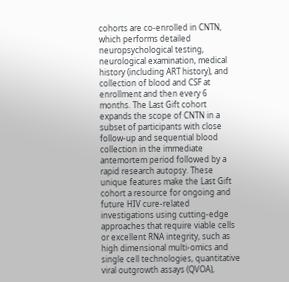cohorts are co-enrolled in CNTN, which performs detailed neuropsychological testing, neurological examination, medical history (including ART history), and collection of blood and CSF at enrollment and then every 6 months. The Last Gift cohort expands the scope of CNTN in a subset of participants with close follow-up and sequential blood collection in the immediate antemortem period followed by a rapid research autopsy. These unique features make the Last Gift cohort a resource for ongoing and future HIV cure-related investigations using cutting-edge approaches that require viable cells or excellent RNA integrity, such as high dimensional multi-omics and single cell technologies, quantitative viral outgrowth assays (QVOA),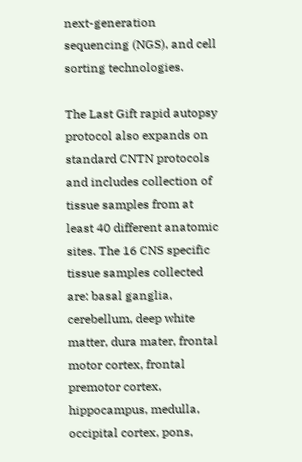next-generation sequencing (NGS), and cell sorting technologies.

The Last Gift rapid autopsy protocol also expands on standard CNTN protocols and includes collection of tissue samples from at least 40 different anatomic sites. The 16 CNS specific tissue samples collected are: basal ganglia, cerebellum, deep white matter, dura mater, frontal motor cortex, frontal premotor cortex, hippocampus, medulla, occipital cortex, pons,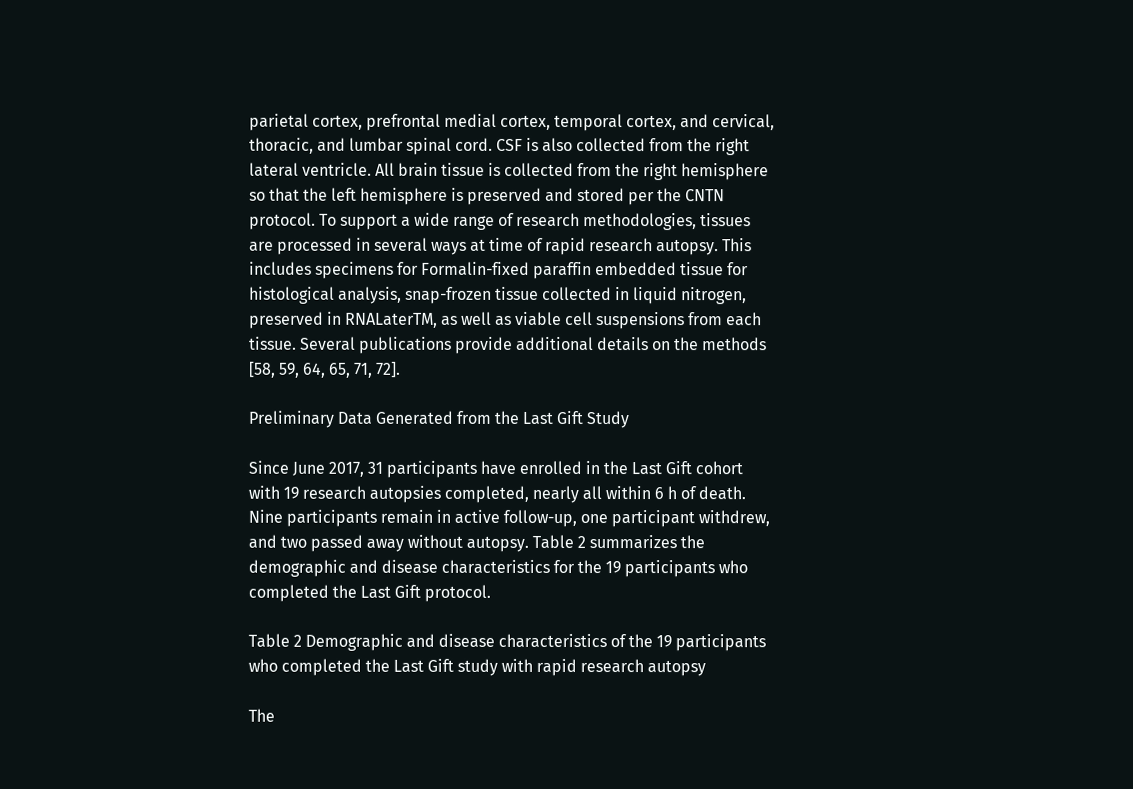parietal cortex, prefrontal medial cortex, temporal cortex, and cervical, thoracic, and lumbar spinal cord. CSF is also collected from the right lateral ventricle. All brain tissue is collected from the right hemisphere so that the left hemisphere is preserved and stored per the CNTN protocol. To support a wide range of research methodologies, tissues are processed in several ways at time of rapid research autopsy. This includes specimens for Formalin-fixed paraffin embedded tissue for histological analysis, snap-frozen tissue collected in liquid nitrogen, preserved in RNALaterTM, as well as viable cell suspensions from each tissue. Several publications provide additional details on the methods [58, 59, 64, 65, 71, 72].

Preliminary Data Generated from the Last Gift Study

Since June 2017, 31 participants have enrolled in the Last Gift cohort with 19 research autopsies completed, nearly all within 6 h of death. Nine participants remain in active follow-up, one participant withdrew, and two passed away without autopsy. Table 2 summarizes the demographic and disease characteristics for the 19 participants who completed the Last Gift protocol.

Table 2 Demographic and disease characteristics of the 19 participants who completed the Last Gift study with rapid research autopsy

The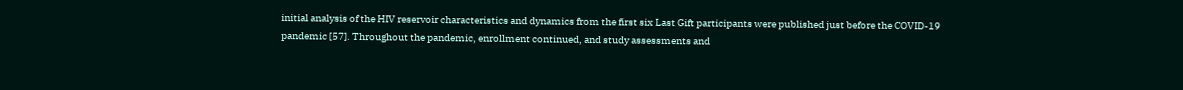initial analysis of the HIV reservoir characteristics and dynamics from the first six Last Gift participants were published just before the COVID-19 pandemic [57]. Throughout the pandemic, enrollment continued, and study assessments and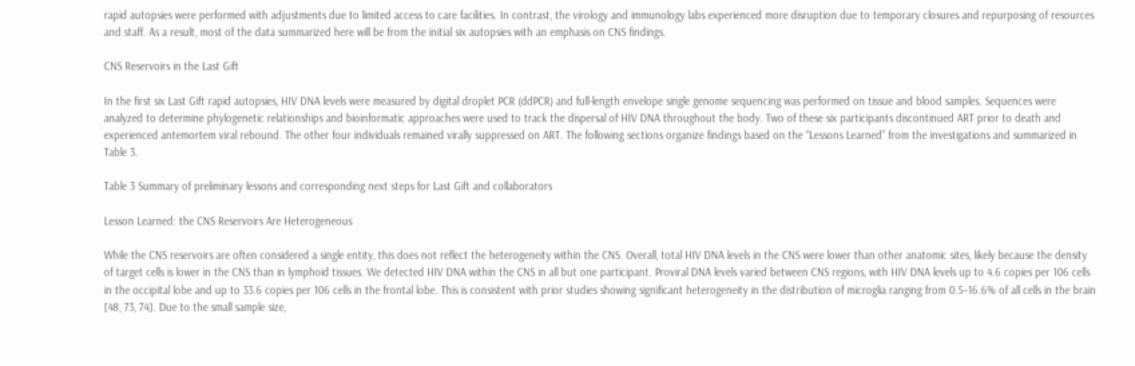rapid autopsies were performed with adjustments due to limited access to care facilities. In contrast, the virology and immunology labs experienced more disruption due to temporary closures and repurposing of resources and staff. As a result, most of the data summarized here will be from the initial six autopsies with an emphasis on CNS findings.

CNS Reservoirs in the Last Gift

In the first six Last Gift rapid autopsies, HIV DNA levels were measured by digital droplet PCR (ddPCR) and full-length envelope single genome sequencing was performed on tissue and blood samples. Sequences were analyzed to determine phylogenetic relationships and bioinformatic approaches were used to track the dispersal of HIV DNA throughout the body. Two of these six participants discontinued ART prior to death and experienced antemortem viral rebound. The other four individuals remained virally suppressed on ART. The following sections organize findings based on the “Lessons Learned” from the investigations and summarized in Table 3.

Table 3 Summary of preliminary lessons and corresponding next steps for Last Gift and collaborators

Lesson Learned: the CNS Reservoirs Are Heterogeneous

While the CNS reservoirs are often considered a single entity, this does not reflect the heterogeneity within the CNS. Overall, total HIV DNA levels in the CNS were lower than other anatomic sites, likely because the density of target cells is lower in the CNS than in lymphoid tissues. We detected HIV DNA within the CNS in all but one participant. Proviral DNA levels varied between CNS regions, with HIV DNA levels up to 4.6 copies per 106 cells in the occipital lobe and up to 33.6 copies per 106 cells in the frontal lobe. This is consistent with prior studies showing significant heterogeneity in the distribution of microglia ranging from 0.5–16.6% of all cells in the brain [48, 73, 74]. Due to the small sample size,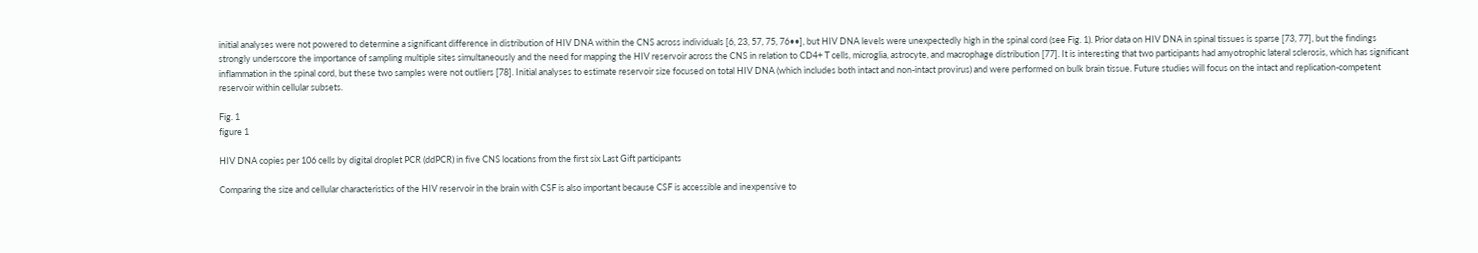initial analyses were not powered to determine a significant difference in distribution of HIV DNA within the CNS across individuals [6, 23, 57, 75, 76••], but HIV DNA levels were unexpectedly high in the spinal cord (see Fig. 1). Prior data on HIV DNA in spinal tissues is sparse [73, 77], but the findings strongly underscore the importance of sampling multiple sites simultaneously and the need for mapping the HIV reservoir across the CNS in relation to CD4+ T cells, microglia, astrocyte, and macrophage distribution [77]. It is interesting that two participants had amyotrophic lateral sclerosis, which has significant inflammation in the spinal cord, but these two samples were not outliers [78]. Initial analyses to estimate reservoir size focused on total HIV DNA (which includes both intact and non-intact provirus) and were performed on bulk brain tissue. Future studies will focus on the intact and replication-competent reservoir within cellular subsets.

Fig. 1
figure 1

HIV DNA copies per 106 cells by digital droplet PCR (ddPCR) in five CNS locations from the first six Last Gift participants

Comparing the size and cellular characteristics of the HIV reservoir in the brain with CSF is also important because CSF is accessible and inexpensive to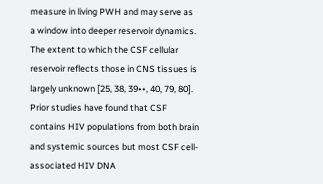measure in living PWH and may serve as a window into deeper reservoir dynamics. The extent to which the CSF cellular reservoir reflects those in CNS tissues is largely unknown [25, 38, 39••, 40, 79, 80]. Prior studies have found that CSF contains HIV populations from both brain and systemic sources but most CSF cell-associated HIV DNA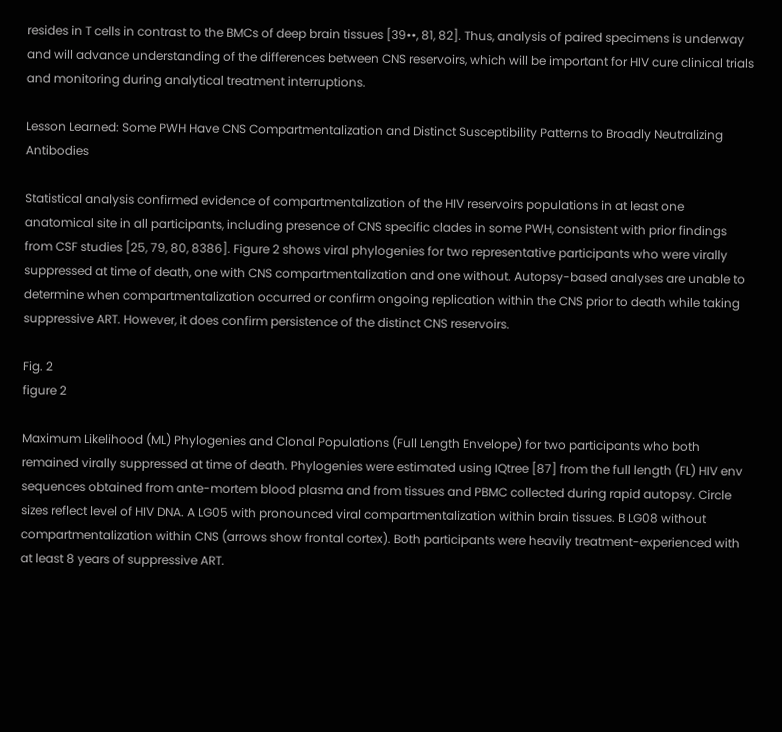resides in T cells in contrast to the BMCs of deep brain tissues [39••, 81, 82]. Thus, analysis of paired specimens is underway and will advance understanding of the differences between CNS reservoirs, which will be important for HIV cure clinical trials and monitoring during analytical treatment interruptions.

Lesson Learned: Some PWH Have CNS Compartmentalization and Distinct Susceptibility Patterns to Broadly Neutralizing Antibodies

Statistical analysis confirmed evidence of compartmentalization of the HIV reservoirs populations in at least one anatomical site in all participants, including presence of CNS specific clades in some PWH, consistent with prior findings from CSF studies [25, 79, 80, 8386]. Figure 2 shows viral phylogenies for two representative participants who were virally suppressed at time of death, one with CNS compartmentalization and one without. Autopsy-based analyses are unable to determine when compartmentalization occurred or confirm ongoing replication within the CNS prior to death while taking suppressive ART. However, it does confirm persistence of the distinct CNS reservoirs.

Fig. 2
figure 2

Maximum Likelihood (ML) Phylogenies and Clonal Populations (Full Length Envelope) for two participants who both remained virally suppressed at time of death. Phylogenies were estimated using IQtree [87] from the full length (FL) HIV env sequences obtained from ante-mortem blood plasma and from tissues and PBMC collected during rapid autopsy. Circle sizes reflect level of HIV DNA. A LG05 with pronounced viral compartmentalization within brain tissues. B LG08 without compartmentalization within CNS (arrows show frontal cortex). Both participants were heavily treatment-experienced with at least 8 years of suppressive ART.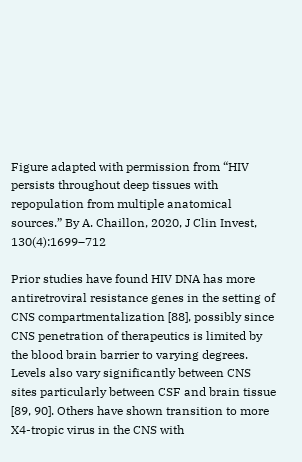Figure adapted with permission from “HIV persists throughout deep tissues with repopulation from multiple anatomical sources.” By A. Chaillon, 2020, J Clin Invest, 130(4):1699–712

Prior studies have found HIV DNA has more antiretroviral resistance genes in the setting of CNS compartmentalization [88], possibly since CNS penetration of therapeutics is limited by the blood brain barrier to varying degrees. Levels also vary significantly between CNS sites particularly between CSF and brain tissue [89, 90]. Others have shown transition to more X4-tropic virus in the CNS with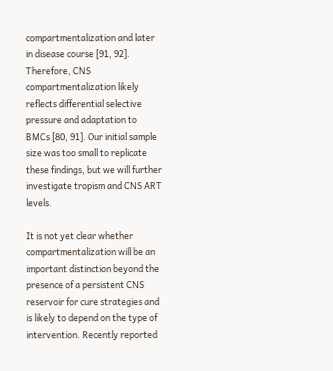compartmentalization and later in disease course [91, 92]. Therefore, CNS compartmentalization likely reflects differential selective pressure and adaptation to BMCs [80, 91]. Our initial sample size was too small to replicate these findings, but we will further investigate tropism and CNS ART levels.

It is not yet clear whether compartmentalization will be an important distinction beyond the presence of a persistent CNS reservoir for cure strategies and is likely to depend on the type of intervention. Recently reported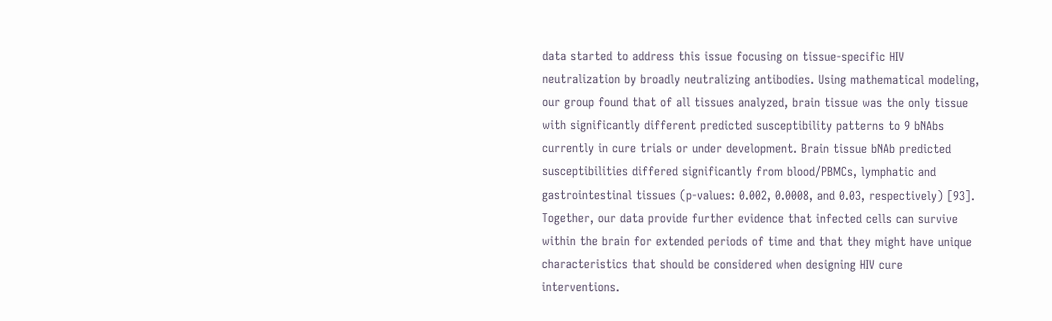data started to address this issue focusing on tissue-specific HIV neutralization by broadly neutralizing antibodies. Using mathematical modeling, our group found that of all tissues analyzed, brain tissue was the only tissue with significantly different predicted susceptibility patterns to 9 bNAbs currently in cure trials or under development. Brain tissue bNAb predicted susceptibilities differed significantly from blood/PBMCs, lymphatic and gastrointestinal tissues (p-values: 0.002, 0.0008, and 0.03, respectively) [93]. Together, our data provide further evidence that infected cells can survive within the brain for extended periods of time and that they might have unique characteristics that should be considered when designing HIV cure interventions.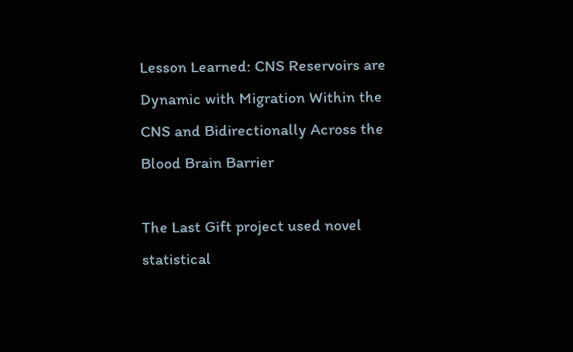Lesson Learned: CNS Reservoirs are Dynamic with Migration Within the CNS and Bidirectionally Across the Blood Brain Barrier

The Last Gift project used novel statistical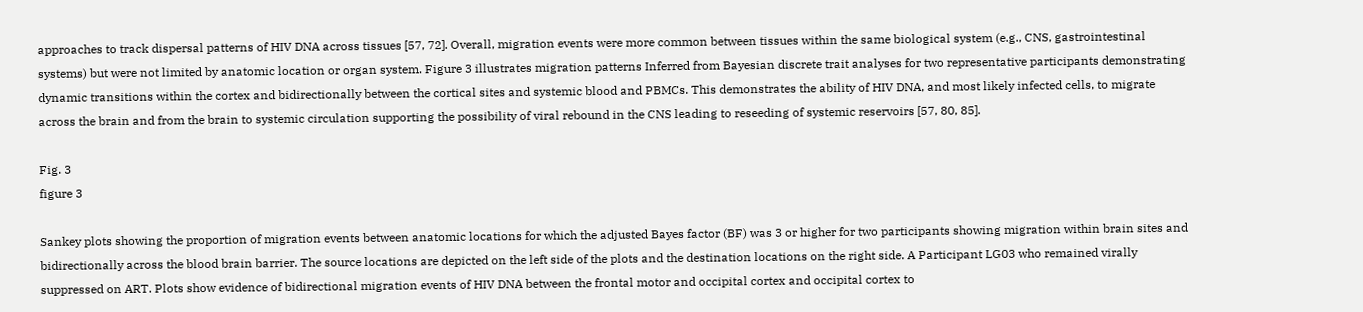approaches to track dispersal patterns of HIV DNA across tissues [57, 72]. Overall, migration events were more common between tissues within the same biological system (e.g., CNS, gastrointestinal systems) but were not limited by anatomic location or organ system. Figure 3 illustrates migration patterns Inferred from Bayesian discrete trait analyses for two representative participants demonstrating dynamic transitions within the cortex and bidirectionally between the cortical sites and systemic blood and PBMCs. This demonstrates the ability of HIV DNA, and most likely infected cells, to migrate across the brain and from the brain to systemic circulation supporting the possibility of viral rebound in the CNS leading to reseeding of systemic reservoirs [57, 80, 85].

Fig. 3
figure 3

Sankey plots showing the proportion of migration events between anatomic locations for which the adjusted Bayes factor (BF) was 3 or higher for two participants showing migration within brain sites and bidirectionally across the blood brain barrier. The source locations are depicted on the left side of the plots and the destination locations on the right side. A Participant LG03 who remained virally suppressed on ART. Plots show evidence of bidirectional migration events of HIV DNA between the frontal motor and occipital cortex and occipital cortex to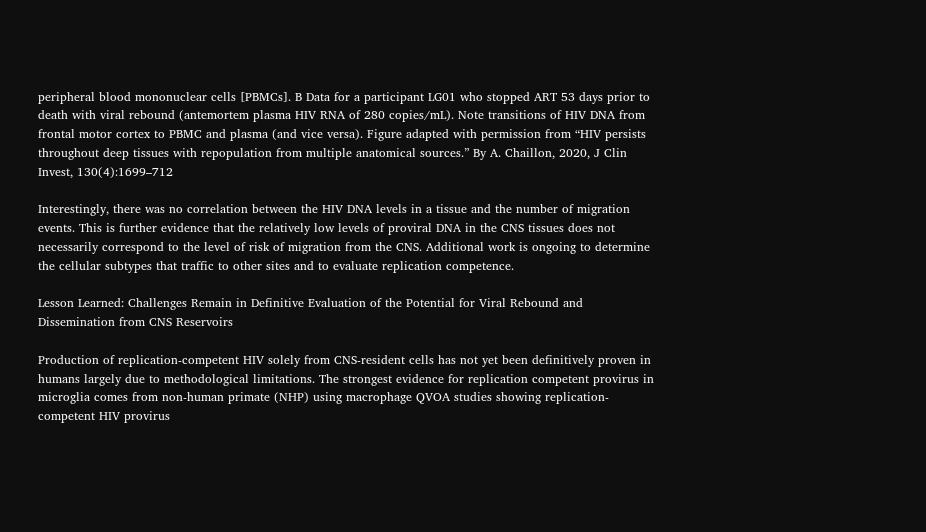peripheral blood mononuclear cells [PBMCs]. B Data for a participant LG01 who stopped ART 53 days prior to death with viral rebound (antemortem plasma HIV RNA of 280 copies/mL). Note transitions of HIV DNA from frontal motor cortex to PBMC and plasma (and vice versa). Figure adapted with permission from “HIV persists throughout deep tissues with repopulation from multiple anatomical sources.” By A. Chaillon, 2020, J Clin Invest, 130(4):1699–712

Interestingly, there was no correlation between the HIV DNA levels in a tissue and the number of migration events. This is further evidence that the relatively low levels of proviral DNA in the CNS tissues does not necessarily correspond to the level of risk of migration from the CNS. Additional work is ongoing to determine the cellular subtypes that traffic to other sites and to evaluate replication competence.

Lesson Learned: Challenges Remain in Definitive Evaluation of the Potential for Viral Rebound and Dissemination from CNS Reservoirs

Production of replication-competent HIV solely from CNS-resident cells has not yet been definitively proven in humans largely due to methodological limitations. The strongest evidence for replication competent provirus in microglia comes from non-human primate (NHP) using macrophage QVOA studies showing replication-competent HIV provirus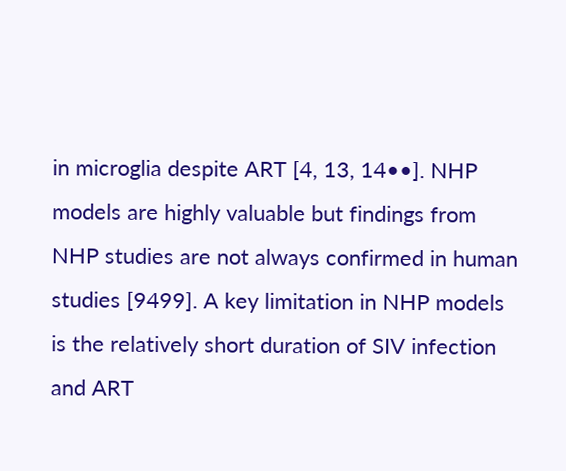in microglia despite ART [4, 13, 14••]. NHP models are highly valuable but findings from NHP studies are not always confirmed in human studies [9499]. A key limitation in NHP models is the relatively short duration of SIV infection and ART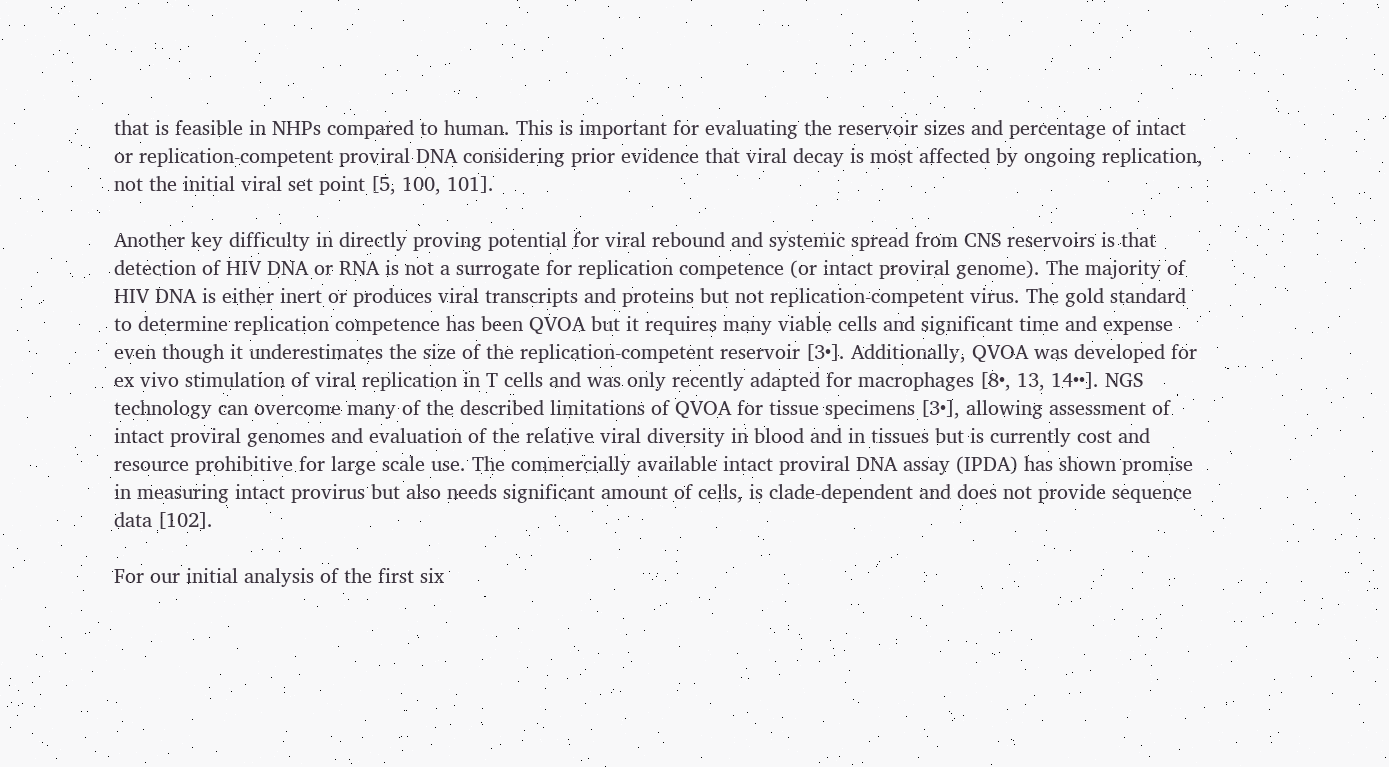that is feasible in NHPs compared to human. This is important for evaluating the reservoir sizes and percentage of intact or replication-competent proviral DNA considering prior evidence that viral decay is most affected by ongoing replication, not the initial viral set point [5, 100, 101].

Another key difficulty in directly proving potential for viral rebound and systemic spread from CNS reservoirs is that detection of HIV DNA or RNA is not a surrogate for replication competence (or intact proviral genome). The majority of HIV DNA is either inert or produces viral transcripts and proteins but not replication-competent virus. The gold standard to determine replication competence has been QVOA but it requires many viable cells and significant time and expense even though it underestimates the size of the replication-competent reservoir [3•]. Additionally, QVOA was developed for ex vivo stimulation of viral replication in T cells and was only recently adapted for macrophages [8•, 13, 14••]. NGS technology can overcome many of the described limitations of QVOA for tissue specimens [3•], allowing assessment of intact proviral genomes and evaluation of the relative viral diversity in blood and in tissues but is currently cost and resource prohibitive for large scale use. The commercially available intact proviral DNA assay (IPDA) has shown promise in measuring intact provirus but also needs significant amount of cells, is clade-dependent and does not provide sequence data [102].

For our initial analysis of the first six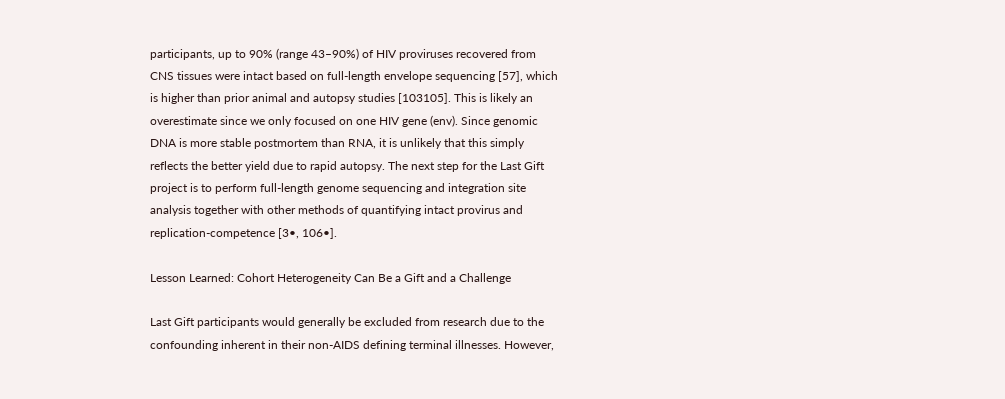participants, up to 90% (range 43–90%) of HIV proviruses recovered from CNS tissues were intact based on full-length envelope sequencing [57], which is higher than prior animal and autopsy studies [103105]. This is likely an overestimate since we only focused on one HIV gene (env). Since genomic DNA is more stable postmortem than RNA, it is unlikely that this simply reflects the better yield due to rapid autopsy. The next step for the Last Gift project is to perform full-length genome sequencing and integration site analysis together with other methods of quantifying intact provirus and replication-competence [3•, 106•].

Lesson Learned: Cohort Heterogeneity Can Be a Gift and a Challenge

Last Gift participants would generally be excluded from research due to the confounding inherent in their non-AIDS defining terminal illnesses. However,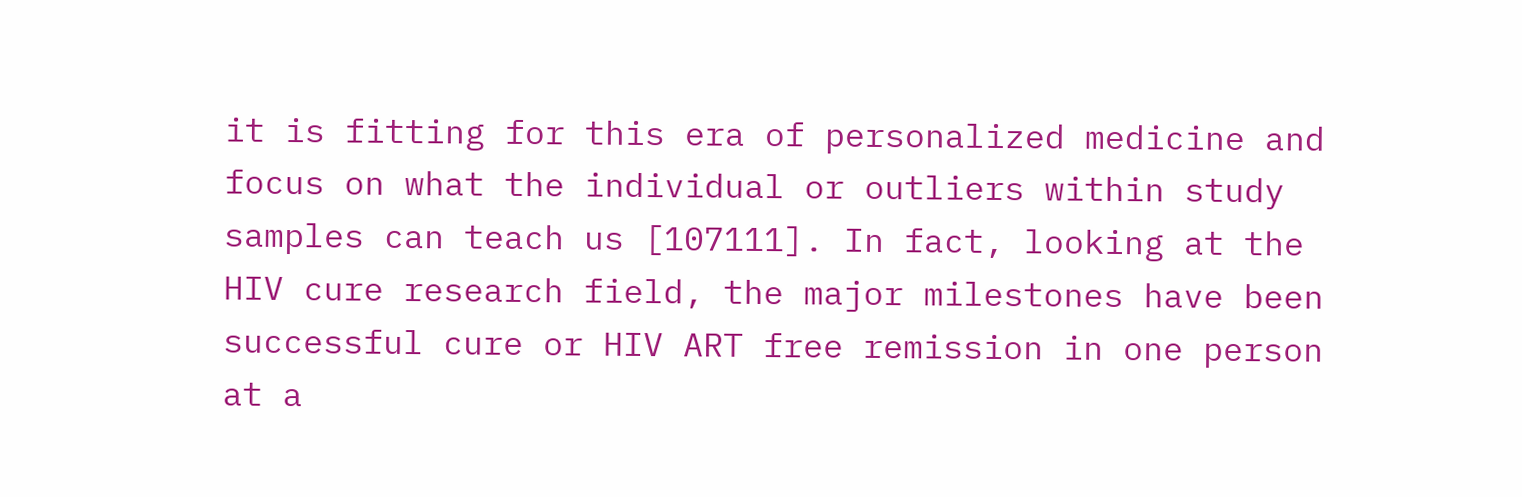it is fitting for this era of personalized medicine and focus on what the individual or outliers within study samples can teach us [107111]. In fact, looking at the HIV cure research field, the major milestones have been successful cure or HIV ART free remission in one person at a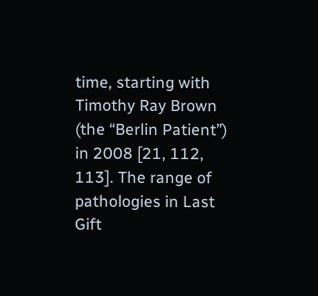time, starting with Timothy Ray Brown (the “Berlin Patient”) in 2008 [21, 112, 113]. The range of pathologies in Last Gift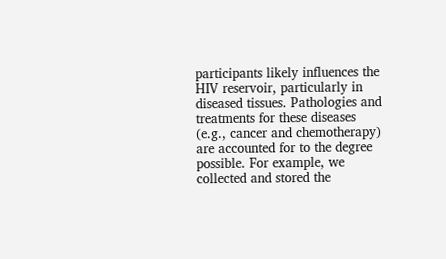participants likely influences the HIV reservoir, particularly in diseased tissues. Pathologies and treatments for these diseases (e.g., cancer and chemotherapy) are accounted for to the degree possible. For example, we collected and stored the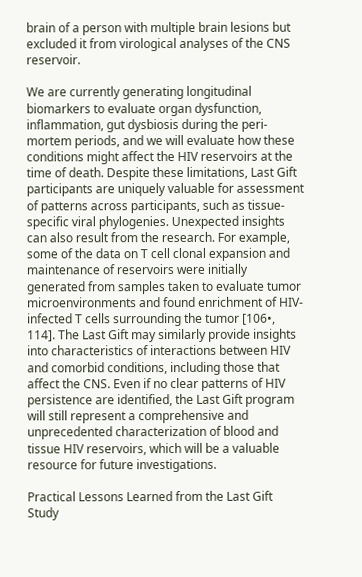brain of a person with multiple brain lesions but excluded it from virological analyses of the CNS reservoir.

We are currently generating longitudinal biomarkers to evaluate organ dysfunction, inflammation, gut dysbiosis during the peri-mortem periods, and we will evaluate how these conditions might affect the HIV reservoirs at the time of death. Despite these limitations, Last Gift participants are uniquely valuable for assessment of patterns across participants, such as tissue-specific viral phylogenies. Unexpected insights can also result from the research. For example, some of the data on T cell clonal expansion and maintenance of reservoirs were initially generated from samples taken to evaluate tumor microenvironments and found enrichment of HIV-infected T cells surrounding the tumor [106•, 114]. The Last Gift may similarly provide insights into characteristics of interactions between HIV and comorbid conditions, including those that affect the CNS. Even if no clear patterns of HIV persistence are identified, the Last Gift program will still represent a comprehensive and unprecedented characterization of blood and tissue HIV reservoirs, which will be a valuable resource for future investigations.

Practical Lessons Learned from the Last Gift Study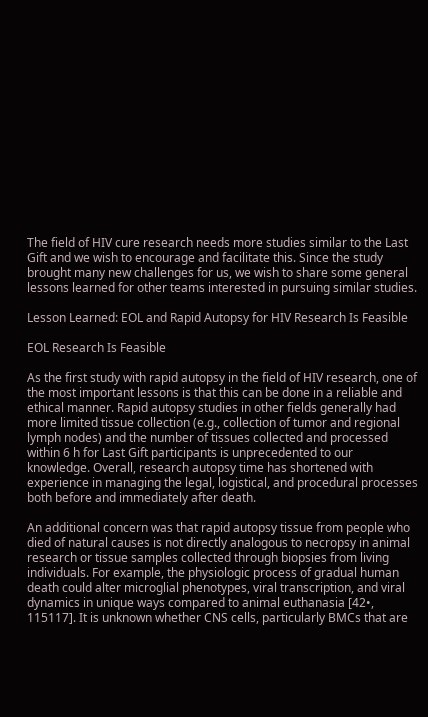The field of HIV cure research needs more studies similar to the Last Gift and we wish to encourage and facilitate this. Since the study brought many new challenges for us, we wish to share some general lessons learned for other teams interested in pursuing similar studies.

Lesson Learned: EOL and Rapid Autopsy for HIV Research Is Feasible

EOL Research Is Feasible

As the first study with rapid autopsy in the field of HIV research, one of the most important lessons is that this can be done in a reliable and ethical manner. Rapid autopsy studies in other fields generally had more limited tissue collection (e.g., collection of tumor and regional lymph nodes) and the number of tissues collected and processed within 6 h for Last Gift participants is unprecedented to our knowledge. Overall, research autopsy time has shortened with experience in managing the legal, logistical, and procedural processes both before and immediately after death.

An additional concern was that rapid autopsy tissue from people who died of natural causes is not directly analogous to necropsy in animal research or tissue samples collected through biopsies from living individuals. For example, the physiologic process of gradual human death could alter microglial phenotypes, viral transcription, and viral dynamics in unique ways compared to animal euthanasia [42•, 115117]. It is unknown whether CNS cells, particularly BMCs that are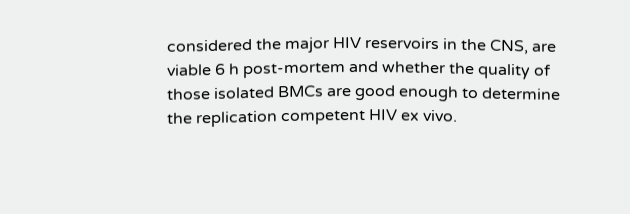considered the major HIV reservoirs in the CNS, are viable 6 h post-mortem and whether the quality of those isolated BMCs are good enough to determine the replication competent HIV ex vivo.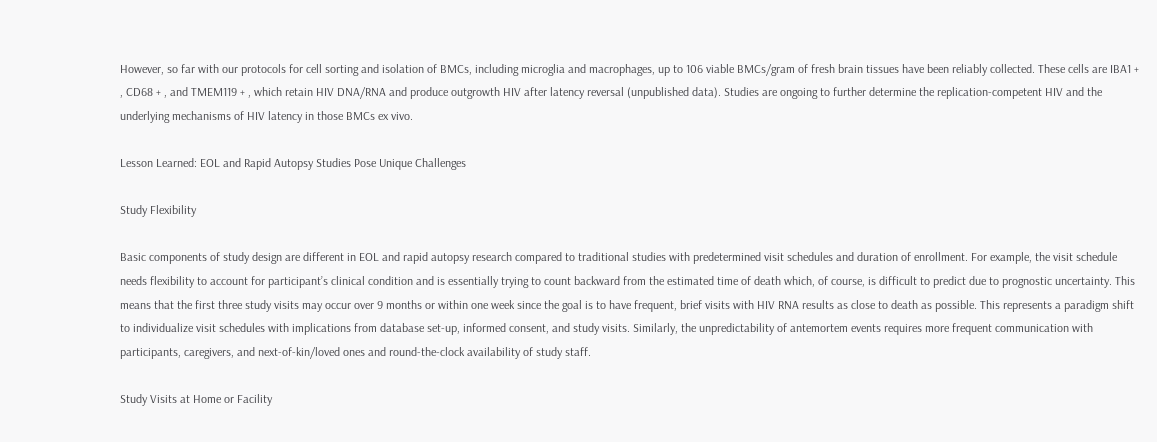However, so far with our protocols for cell sorting and isolation of BMCs, including microglia and macrophages, up to 106 viable BMCs/gram of fresh brain tissues have been reliably collected. These cells are IBA1 + , CD68 + , and TMEM119 + , which retain HIV DNA/RNA and produce outgrowth HIV after latency reversal (unpublished data). Studies are ongoing to further determine the replication-competent HIV and the underlying mechanisms of HIV latency in those BMCs ex vivo.

Lesson Learned: EOL and Rapid Autopsy Studies Pose Unique Challenges

Study Flexibility

Basic components of study design are different in EOL and rapid autopsy research compared to traditional studies with predetermined visit schedules and duration of enrollment. For example, the visit schedule needs flexibility to account for participant’s clinical condition and is essentially trying to count backward from the estimated time of death which, of course, is difficult to predict due to prognostic uncertainty. This means that the first three study visits may occur over 9 months or within one week since the goal is to have frequent, brief visits with HIV RNA results as close to death as possible. This represents a paradigm shift to individualize visit schedules with implications from database set-up, informed consent, and study visits. Similarly, the unpredictability of antemortem events requires more frequent communication with participants, caregivers, and next-of-kin/loved ones and round-the-clock availability of study staff.

Study Visits at Home or Facility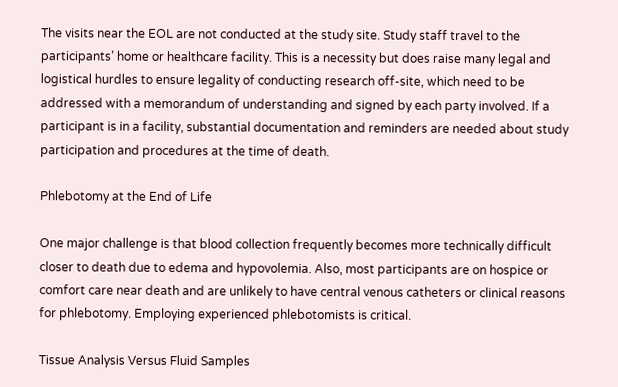The visits near the EOL are not conducted at the study site. Study staff travel to the participants’ home or healthcare facility. This is a necessity but does raise many legal and logistical hurdles to ensure legality of conducting research off-site, which need to be addressed with a memorandum of understanding and signed by each party involved. If a participant is in a facility, substantial documentation and reminders are needed about study participation and procedures at the time of death.

Phlebotomy at the End of Life

One major challenge is that blood collection frequently becomes more technically difficult closer to death due to edema and hypovolemia. Also, most participants are on hospice or comfort care near death and are unlikely to have central venous catheters or clinical reasons for phlebotomy. Employing experienced phlebotomists is critical.

Tissue Analysis Versus Fluid Samples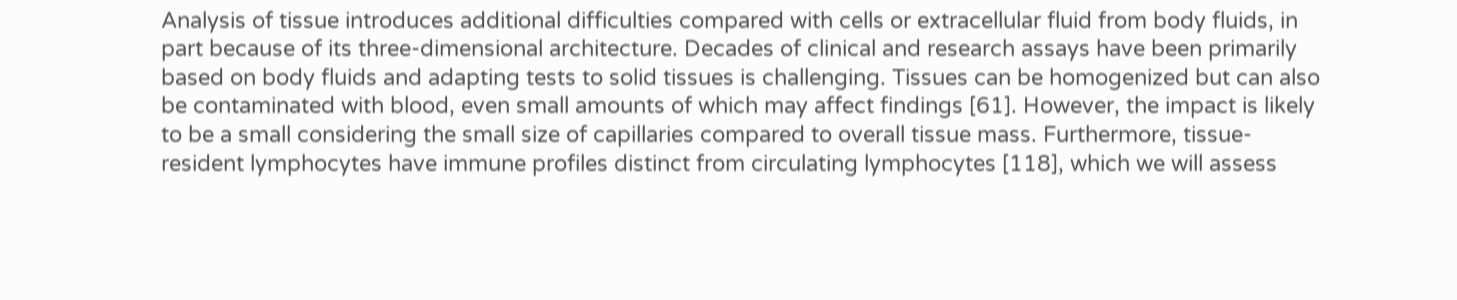Analysis of tissue introduces additional difficulties compared with cells or extracellular fluid from body fluids, in part because of its three-dimensional architecture. Decades of clinical and research assays have been primarily based on body fluids and adapting tests to solid tissues is challenging. Tissues can be homogenized but can also be contaminated with blood, even small amounts of which may affect findings [61]. However, the impact is likely to be a small considering the small size of capillaries compared to overall tissue mass. Furthermore, tissue-resident lymphocytes have immune profiles distinct from circulating lymphocytes [118], which we will assess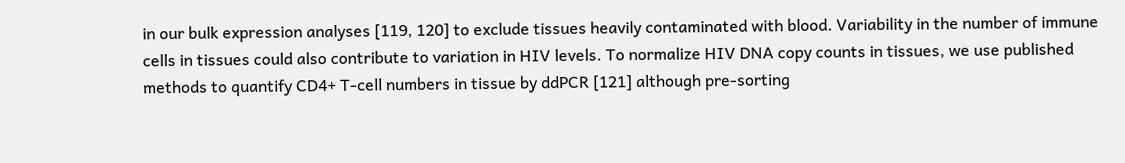in our bulk expression analyses [119, 120] to exclude tissues heavily contaminated with blood. Variability in the number of immune cells in tissues could also contribute to variation in HIV levels. To normalize HIV DNA copy counts in tissues, we use published methods to quantify CD4+ T-cell numbers in tissue by ddPCR [121] although pre-sorting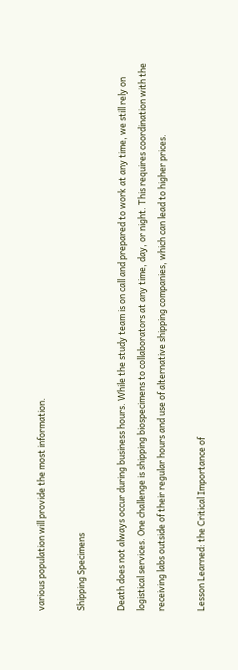various population will provide the most information.

Shipping Specimens

Death does not always occur during business hours. While the study team is on call and prepared to work at any time, we still rely on logistical services. One challenge is shipping biospecimens to collaborators at any time, day, or night. This requires coordination with the receiving labs outside of their regular hours and use of alternative shipping companies, which can lead to higher prices.

Lesson Learned: the Critical Importance of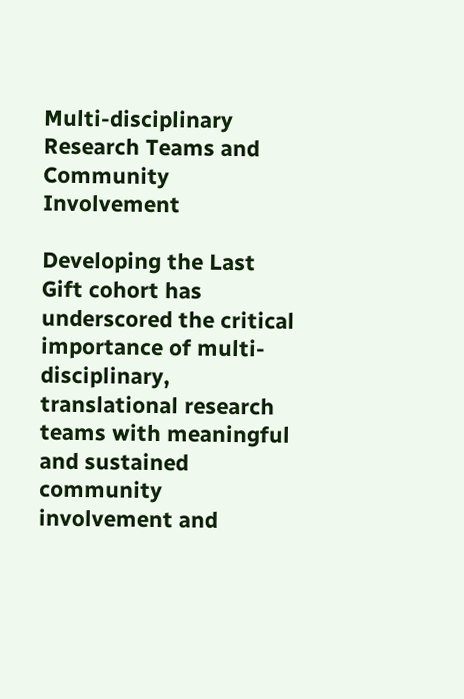Multi-disciplinary Research Teams and Community Involvement

Developing the Last Gift cohort has underscored the critical importance of multi-disciplinary, translational research teams with meaningful and sustained community involvement and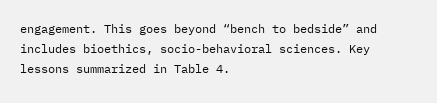engagement. This goes beyond “bench to bedside” and includes bioethics, socio-behavioral sciences. Key lessons summarized in Table 4.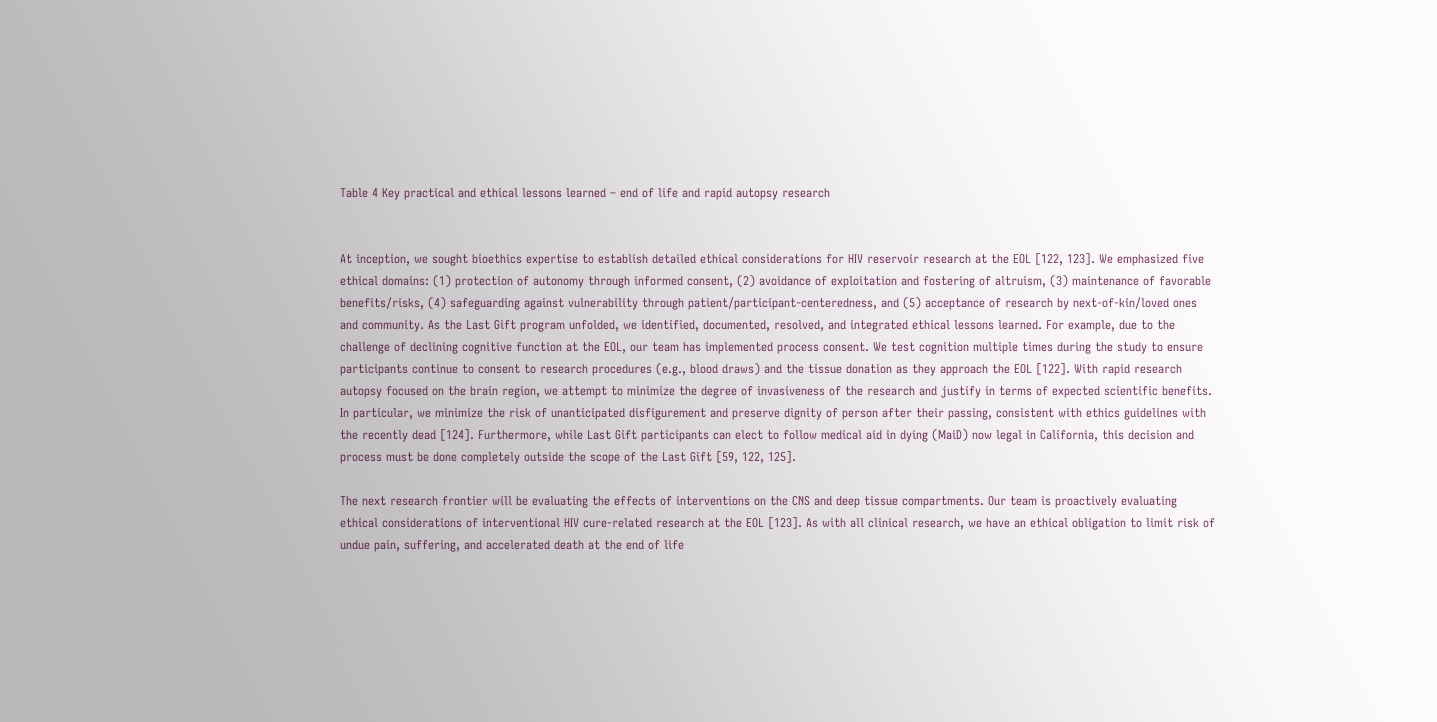Table 4 Key practical and ethical lessons learned – end of life and rapid autopsy research


At inception, we sought bioethics expertise to establish detailed ethical considerations for HIV reservoir research at the EOL [122, 123]. We emphasized five ethical domains: (1) protection of autonomy through informed consent, (2) avoidance of exploitation and fostering of altruism, (3) maintenance of favorable benefits/risks, (4) safeguarding against vulnerability through patient/participant-centeredness, and (5) acceptance of research by next-of-kin/loved ones and community. As the Last Gift program unfolded, we identified, documented, resolved, and integrated ethical lessons learned. For example, due to the challenge of declining cognitive function at the EOL, our team has implemented process consent. We test cognition multiple times during the study to ensure participants continue to consent to research procedures (e.g., blood draws) and the tissue donation as they approach the EOL [122]. With rapid research autopsy focused on the brain region, we attempt to minimize the degree of invasiveness of the research and justify in terms of expected scientific benefits. In particular, we minimize the risk of unanticipated disfigurement and preserve dignity of person after their passing, consistent with ethics guidelines with the recently dead [124]. Furthermore, while Last Gift participants can elect to follow medical aid in dying (MaiD) now legal in California, this decision and process must be done completely outside the scope of the Last Gift [59, 122, 125].

The next research frontier will be evaluating the effects of interventions on the CNS and deep tissue compartments. Our team is proactively evaluating ethical considerations of interventional HIV cure-related research at the EOL [123]. As with all clinical research, we have an ethical obligation to limit risk of undue pain, suffering, and accelerated death at the end of life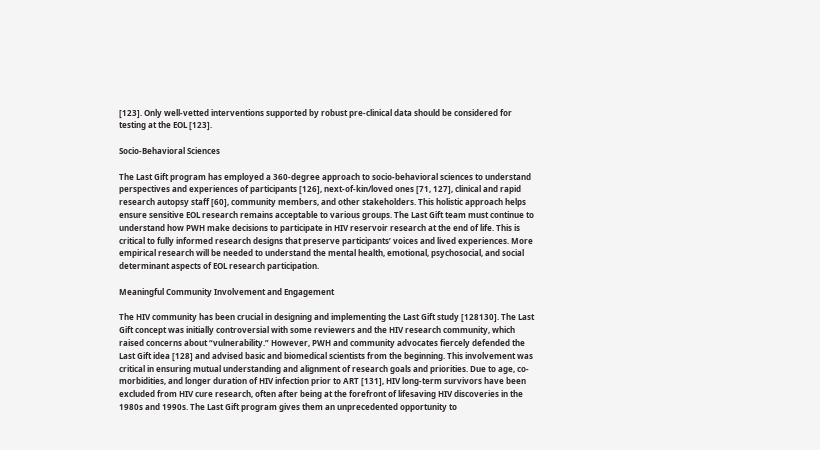[123]. Only well-vetted interventions supported by robust pre-clinical data should be considered for testing at the EOL [123].

Socio-Behavioral Sciences

The Last Gift program has employed a 360-degree approach to socio-behavioral sciences to understand perspectives and experiences of participants [126], next-of-kin/loved ones [71, 127], clinical and rapid research autopsy staff [60], community members, and other stakeholders. This holistic approach helps ensure sensitive EOL research remains acceptable to various groups. The Last Gift team must continue to understand how PWH make decisions to participate in HIV reservoir research at the end of life. This is critical to fully informed research designs that preserve participants’ voices and lived experiences. More empirical research will be needed to understand the mental health, emotional, psychosocial, and social determinant aspects of EOL research participation.

Meaningful Community Involvement and Engagement

The HIV community has been crucial in designing and implementing the Last Gift study [128130]. The Last Gift concept was initially controversial with some reviewers and the HIV research community, which raised concerns about “vulnerability.” However, PWH and community advocates fiercely defended the Last Gift idea [128] and advised basic and biomedical scientists from the beginning. This involvement was critical in ensuring mutual understanding and alignment of research goals and priorities. Due to age, co-morbidities, and longer duration of HIV infection prior to ART [131], HIV long-term survivors have been excluded from HIV cure research, often after being at the forefront of lifesaving HIV discoveries in the 1980s and 1990s. The Last Gift program gives them an unprecedented opportunity to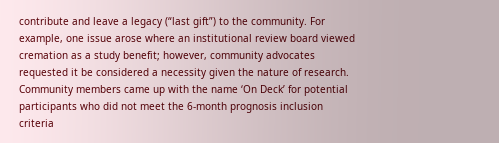contribute and leave a legacy (“last gift”) to the community. For example, one issue arose where an institutional review board viewed cremation as a study benefit; however, community advocates requested it be considered a necessity given the nature of research. Community members came up with the name ‘On Deck’ for potential participants who did not meet the 6-month prognosis inclusion criteria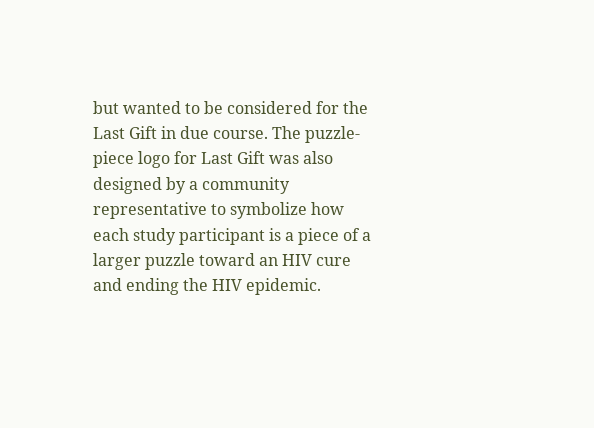but wanted to be considered for the Last Gift in due course. The puzzle-piece logo for Last Gift was also designed by a community representative to symbolize how each study participant is a piece of a larger puzzle toward an HIV cure and ending the HIV epidemic.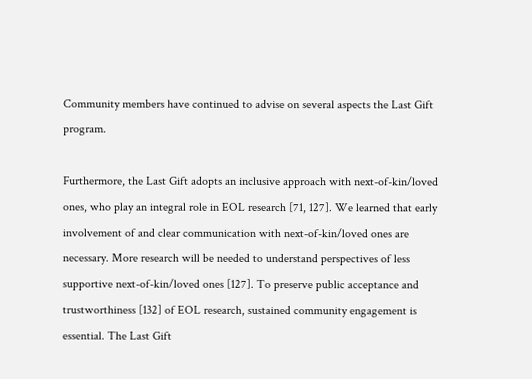Community members have continued to advise on several aspects the Last Gift program.

Furthermore, the Last Gift adopts an inclusive approach with next-of-kin/loved ones, who play an integral role in EOL research [71, 127]. We learned that early involvement of and clear communication with next-of-kin/loved ones are necessary. More research will be needed to understand perspectives of less supportive next-of-kin/loved ones [127]. To preserve public acceptance and trustworthiness [132] of EOL research, sustained community engagement is essential. The Last Gift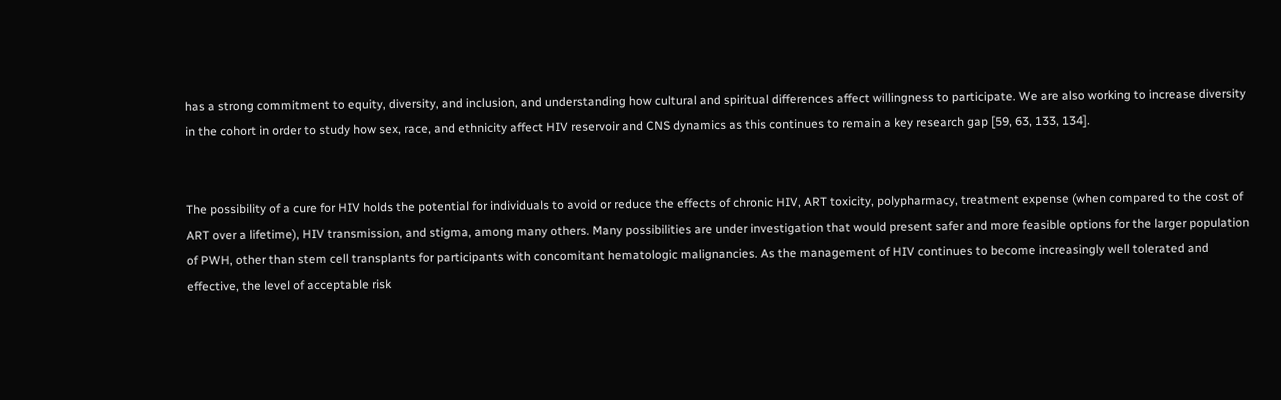has a strong commitment to equity, diversity, and inclusion, and understanding how cultural and spiritual differences affect willingness to participate. We are also working to increase diversity in the cohort in order to study how sex, race, and ethnicity affect HIV reservoir and CNS dynamics as this continues to remain a key research gap [59, 63, 133, 134].


The possibility of a cure for HIV holds the potential for individuals to avoid or reduce the effects of chronic HIV, ART toxicity, polypharmacy, treatment expense (when compared to the cost of ART over a lifetime), HIV transmission, and stigma, among many others. Many possibilities are under investigation that would present safer and more feasible options for the larger population of PWH, other than stem cell transplants for participants with concomitant hematologic malignancies. As the management of HIV continues to become increasingly well tolerated and effective, the level of acceptable risk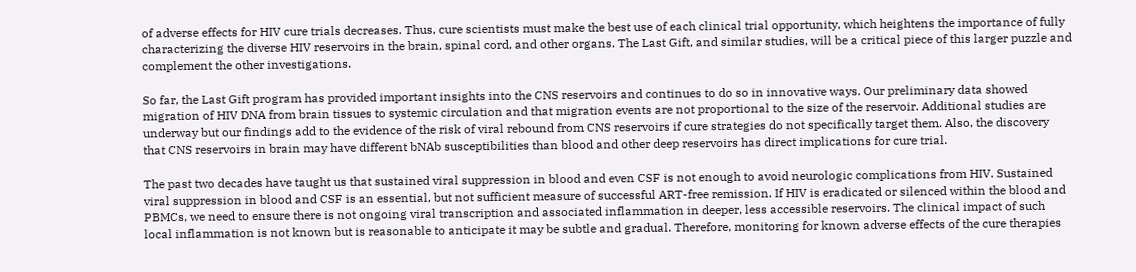of adverse effects for HIV cure trials decreases. Thus, cure scientists must make the best use of each clinical trial opportunity, which heightens the importance of fully characterizing the diverse HIV reservoirs in the brain, spinal cord, and other organs. The Last Gift, and similar studies, will be a critical piece of this larger puzzle and complement the other investigations.

So far, the Last Gift program has provided important insights into the CNS reservoirs and continues to do so in innovative ways. Our preliminary data showed migration of HIV DNA from brain tissues to systemic circulation and that migration events are not proportional to the size of the reservoir. Additional studies are underway but our findings add to the evidence of the risk of viral rebound from CNS reservoirs if cure strategies do not specifically target them. Also, the discovery that CNS reservoirs in brain may have different bNAb susceptibilities than blood and other deep reservoirs has direct implications for cure trial.

The past two decades have taught us that sustained viral suppression in blood and even CSF is not enough to avoid neurologic complications from HIV. Sustained viral suppression in blood and CSF is an essential, but not sufficient measure of successful ART-free remission. If HIV is eradicated or silenced within the blood and PBMCs, we need to ensure there is not ongoing viral transcription and associated inflammation in deeper, less accessible reservoirs. The clinical impact of such local inflammation is not known but is reasonable to anticipate it may be subtle and gradual. Therefore, monitoring for known adverse effects of the cure therapies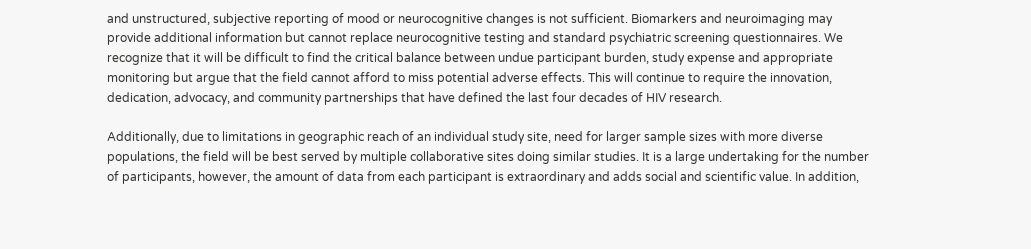and unstructured, subjective reporting of mood or neurocognitive changes is not sufficient. Biomarkers and neuroimaging may provide additional information but cannot replace neurocognitive testing and standard psychiatric screening questionnaires. We recognize that it will be difficult to find the critical balance between undue participant burden, study expense and appropriate monitoring but argue that the field cannot afford to miss potential adverse effects. This will continue to require the innovation, dedication, advocacy, and community partnerships that have defined the last four decades of HIV research.

Additionally, due to limitations in geographic reach of an individual study site, need for larger sample sizes with more diverse populations, the field will be best served by multiple collaborative sites doing similar studies. It is a large undertaking for the number of participants, however, the amount of data from each participant is extraordinary and adds social and scientific value. In addition,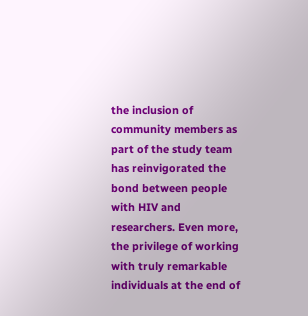the inclusion of community members as part of the study team has reinvigorated the bond between people with HIV and researchers. Even more, the privilege of working with truly remarkable individuals at the end of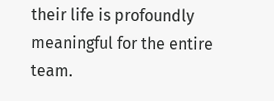their life is profoundly meaningful for the entire team.